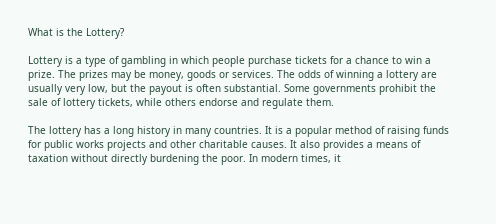What is the Lottery?

Lottery is a type of gambling in which people purchase tickets for a chance to win a prize. The prizes may be money, goods or services. The odds of winning a lottery are usually very low, but the payout is often substantial. Some governments prohibit the sale of lottery tickets, while others endorse and regulate them.

The lottery has a long history in many countries. It is a popular method of raising funds for public works projects and other charitable causes. It also provides a means of taxation without directly burdening the poor. In modern times, it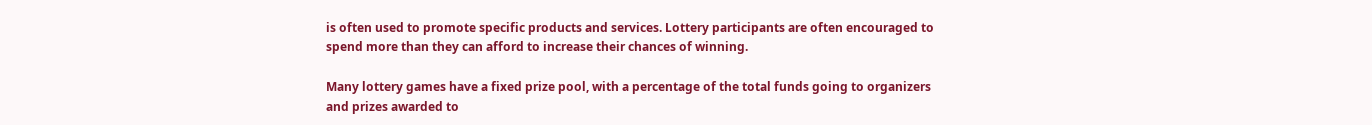is often used to promote specific products and services. Lottery participants are often encouraged to spend more than they can afford to increase their chances of winning.

Many lottery games have a fixed prize pool, with a percentage of the total funds going to organizers and prizes awarded to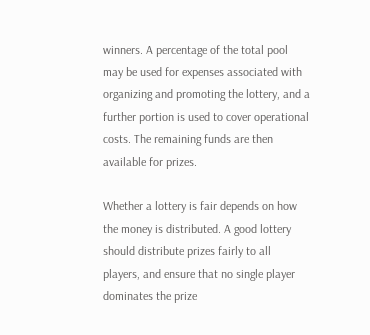winners. A percentage of the total pool may be used for expenses associated with organizing and promoting the lottery, and a further portion is used to cover operational costs. The remaining funds are then available for prizes.

Whether a lottery is fair depends on how the money is distributed. A good lottery should distribute prizes fairly to all players, and ensure that no single player dominates the prize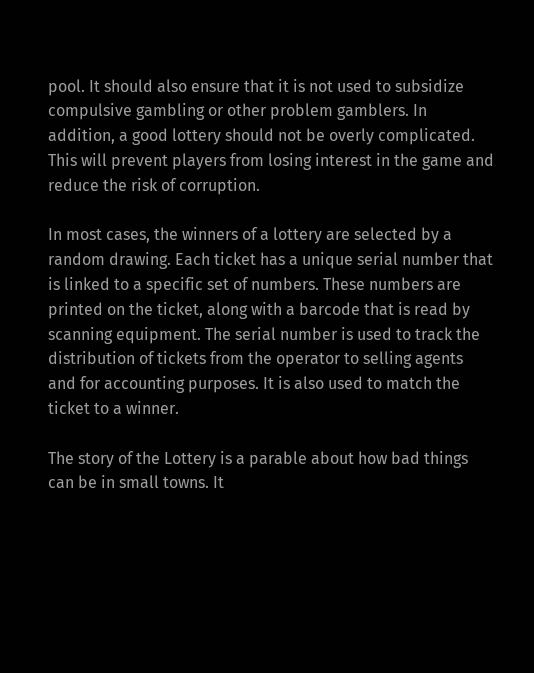pool. It should also ensure that it is not used to subsidize compulsive gambling or other problem gamblers. In addition, a good lottery should not be overly complicated. This will prevent players from losing interest in the game and reduce the risk of corruption.

In most cases, the winners of a lottery are selected by a random drawing. Each ticket has a unique serial number that is linked to a specific set of numbers. These numbers are printed on the ticket, along with a barcode that is read by scanning equipment. The serial number is used to track the distribution of tickets from the operator to selling agents and for accounting purposes. It is also used to match the ticket to a winner.

The story of the Lottery is a parable about how bad things can be in small towns. It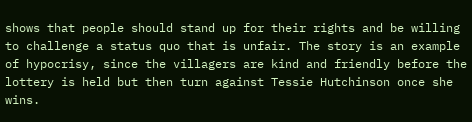shows that people should stand up for their rights and be willing to challenge a status quo that is unfair. The story is an example of hypocrisy, since the villagers are kind and friendly before the lottery is held but then turn against Tessie Hutchinson once she wins.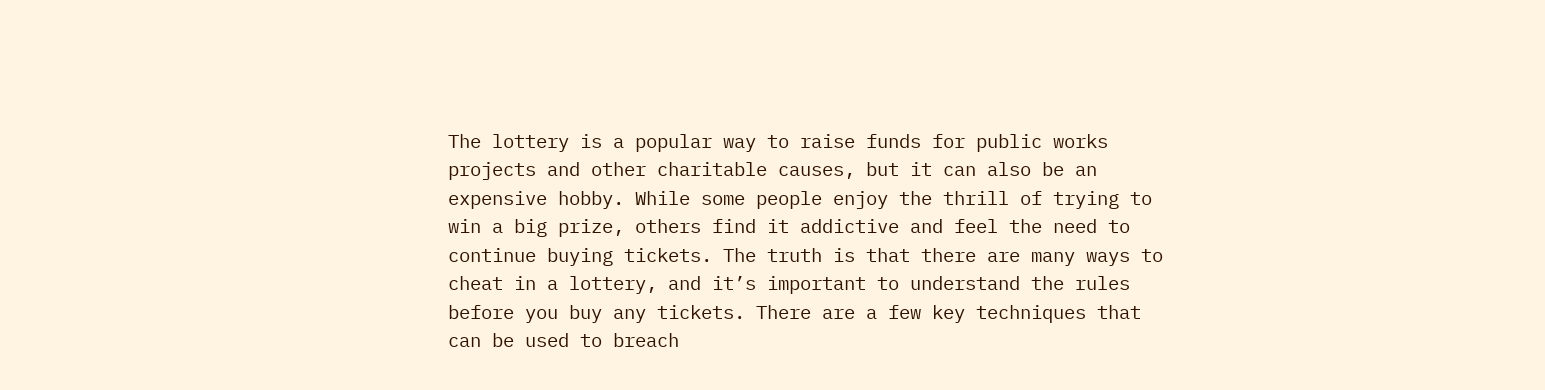The lottery is a popular way to raise funds for public works projects and other charitable causes, but it can also be an expensive hobby. While some people enjoy the thrill of trying to win a big prize, others find it addictive and feel the need to continue buying tickets. The truth is that there are many ways to cheat in a lottery, and it’s important to understand the rules before you buy any tickets. There are a few key techniques that can be used to breach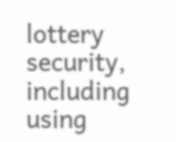lottery security, including using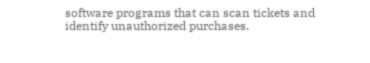software programs that can scan tickets and identify unauthorized purchases.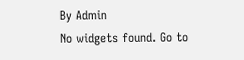By Admin
No widgets found. Go to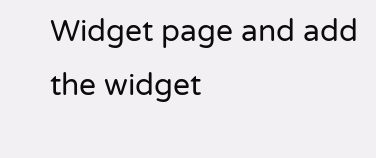Widget page and add the widget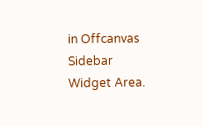in Offcanvas Sidebar Widget Area.